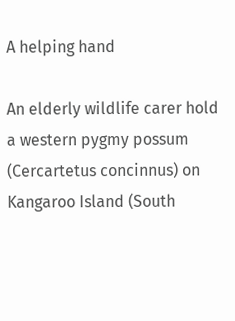A helping hand

An elderly wildlife carer hold a western pygmy possum (Cercartetus concinnus) on Kangaroo Island (South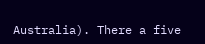Australia). There a five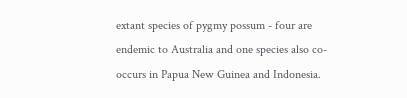extant species of pygmy possum - four are endemic to Australia and one species also co-occurs in Papua New Guinea and Indonesia.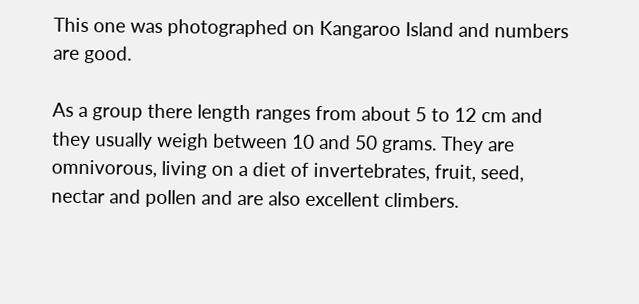This one was photographed on Kangaroo Island and numbers are good.

As a group there length ranges from about 5 to 12 cm and they usually weigh between 10 and 50 grams. They are omnivorous, living on a diet of invertebrates, fruit, seed, nectar and pollen and are also excellent climbers.